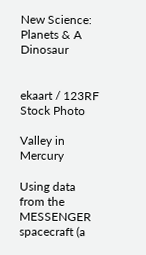New Science: Planets & A Dinosaur


ekaart / 123RF Stock Photo

Valley in Mercury

Using data from the MESSENGER spacecraft (a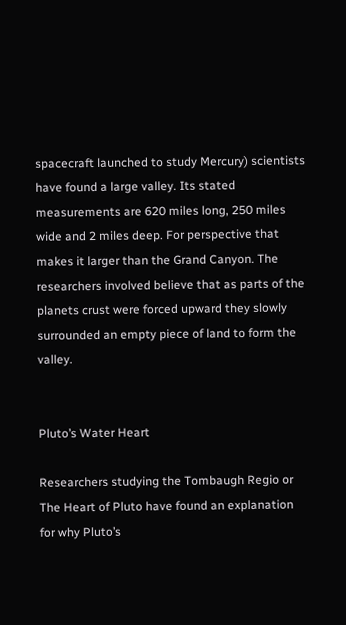spacecraft launched to study Mercury) scientists have found a large valley. Its stated measurements are 620 miles long, 250 miles wide and 2 miles deep. For perspective that makes it larger than the Grand Canyon. The researchers involved believe that as parts of the planets crust were forced upward they slowly surrounded an empty piece of land to form the valley.


Pluto’s Water Heart

Researchers studying the Tombaugh Regio or The Heart of Pluto have found an explanation for why Pluto’s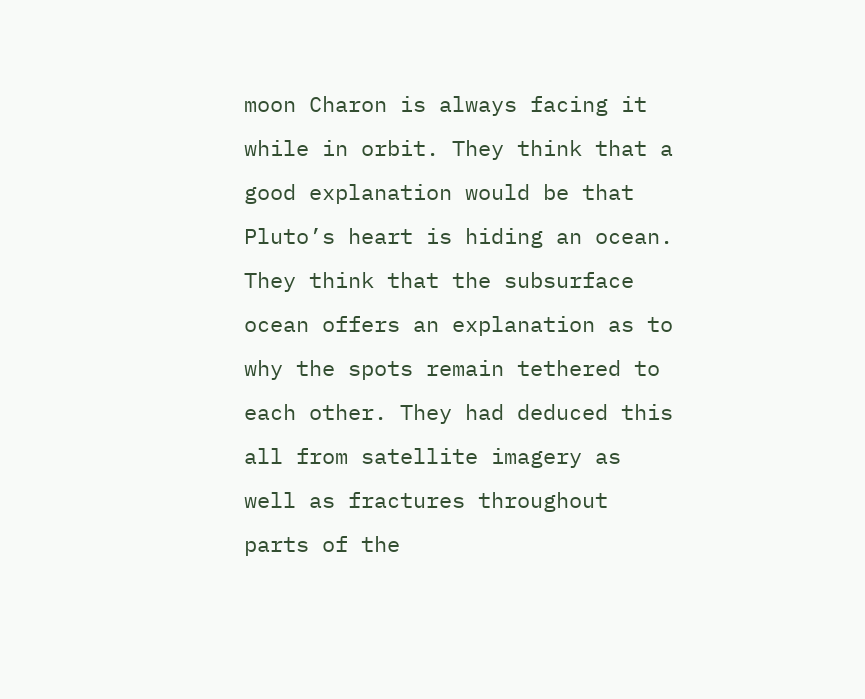moon Charon is always facing it while in orbit. They think that a good explanation would be that Pluto’s heart is hiding an ocean. They think that the subsurface ocean offers an explanation as to why the spots remain tethered to each other. They had deduced this all from satellite imagery as well as fractures throughout parts of the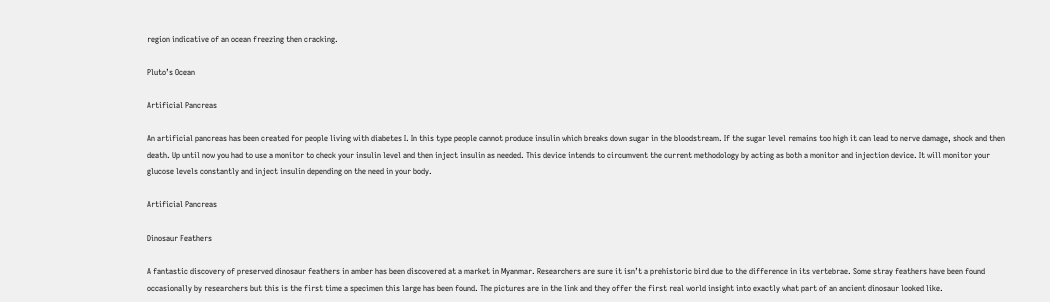region indicative of an ocean freezing then cracking.

Pluto’s Ocean

Artificial Pancreas

An artificial pancreas has been created for people living with diabetes I. In this type people cannot produce insulin which breaks down sugar in the bloodstream. If the sugar level remains too high it can lead to nerve damage, shock and then death. Up until now you had to use a monitor to check your insulin level and then inject insulin as needed. This device intends to circumvent the current methodology by acting as both a monitor and injection device. It will monitor your glucose levels constantly and inject insulin depending on the need in your body.

Artificial Pancreas

Dinosaur Feathers

A fantastic discovery of preserved dinosaur feathers in amber has been discovered at a market in Myanmar. Researchers are sure it isn’t a prehistoric bird due to the difference in its vertebrae. Some stray feathers have been found occasionally by researchers but this is the first time a specimen this large has been found. The pictures are in the link and they offer the first real world insight into exactly what part of an ancient dinosaur looked like.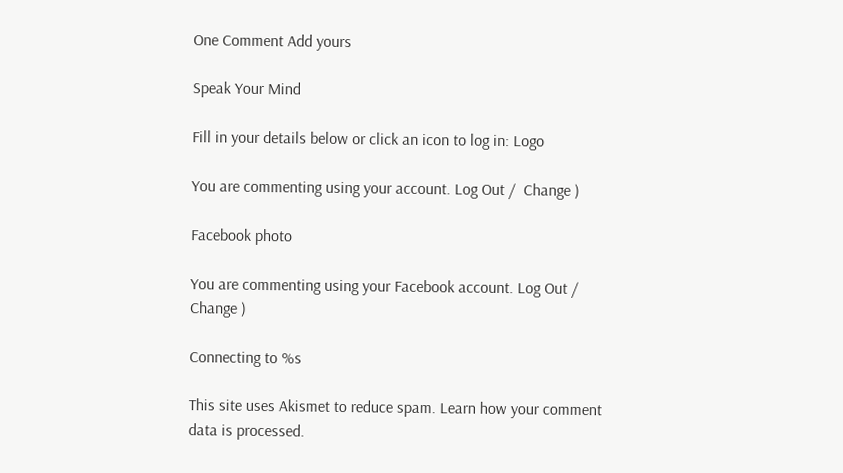One Comment Add yours

Speak Your Mind

Fill in your details below or click an icon to log in: Logo

You are commenting using your account. Log Out /  Change )

Facebook photo

You are commenting using your Facebook account. Log Out /  Change )

Connecting to %s

This site uses Akismet to reduce spam. Learn how your comment data is processed.